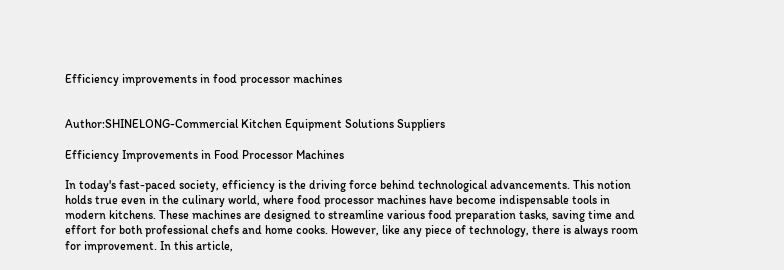Efficiency improvements in food processor machines


Author:SHINELONG-Commercial Kitchen Equipment Solutions Suppliers

Efficiency Improvements in Food Processor Machines

In today's fast-paced society, efficiency is the driving force behind technological advancements. This notion holds true even in the culinary world, where food processor machines have become indispensable tools in modern kitchens. These machines are designed to streamline various food preparation tasks, saving time and effort for both professional chefs and home cooks. However, like any piece of technology, there is always room for improvement. In this article,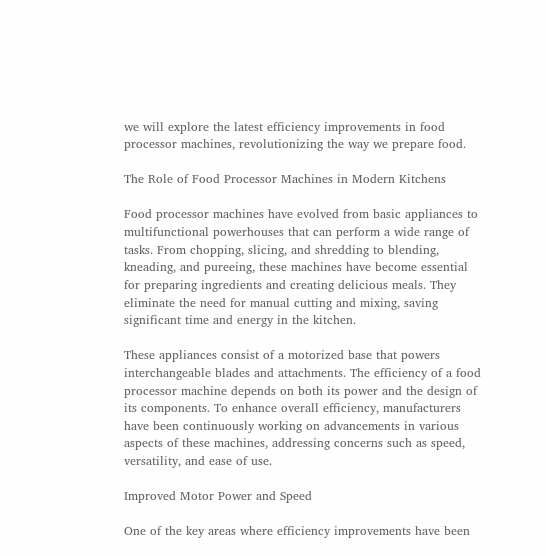we will explore the latest efficiency improvements in food processor machines, revolutionizing the way we prepare food.

The Role of Food Processor Machines in Modern Kitchens

Food processor machines have evolved from basic appliances to multifunctional powerhouses that can perform a wide range of tasks. From chopping, slicing, and shredding to blending, kneading, and pureeing, these machines have become essential for preparing ingredients and creating delicious meals. They eliminate the need for manual cutting and mixing, saving significant time and energy in the kitchen.

These appliances consist of a motorized base that powers interchangeable blades and attachments. The efficiency of a food processor machine depends on both its power and the design of its components. To enhance overall efficiency, manufacturers have been continuously working on advancements in various aspects of these machines, addressing concerns such as speed, versatility, and ease of use.

Improved Motor Power and Speed

One of the key areas where efficiency improvements have been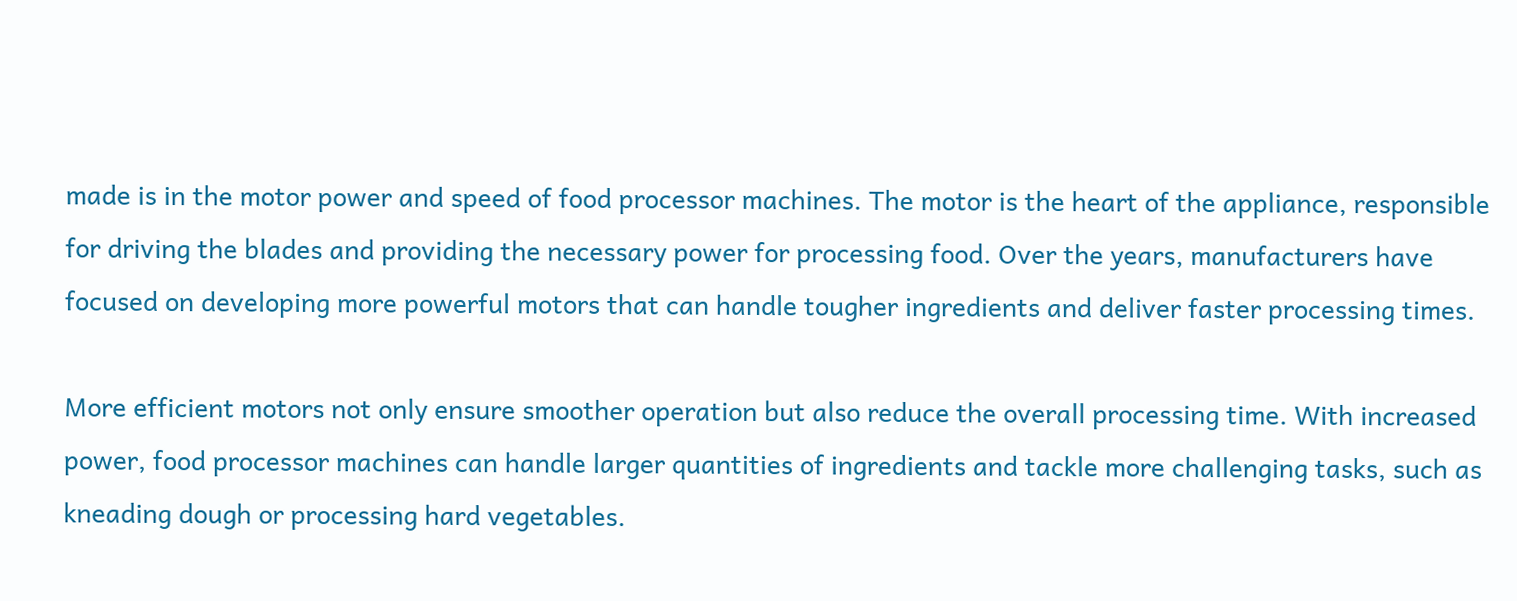made is in the motor power and speed of food processor machines. The motor is the heart of the appliance, responsible for driving the blades and providing the necessary power for processing food. Over the years, manufacturers have focused on developing more powerful motors that can handle tougher ingredients and deliver faster processing times.

More efficient motors not only ensure smoother operation but also reduce the overall processing time. With increased power, food processor machines can handle larger quantities of ingredients and tackle more challenging tasks, such as kneading dough or processing hard vegetables.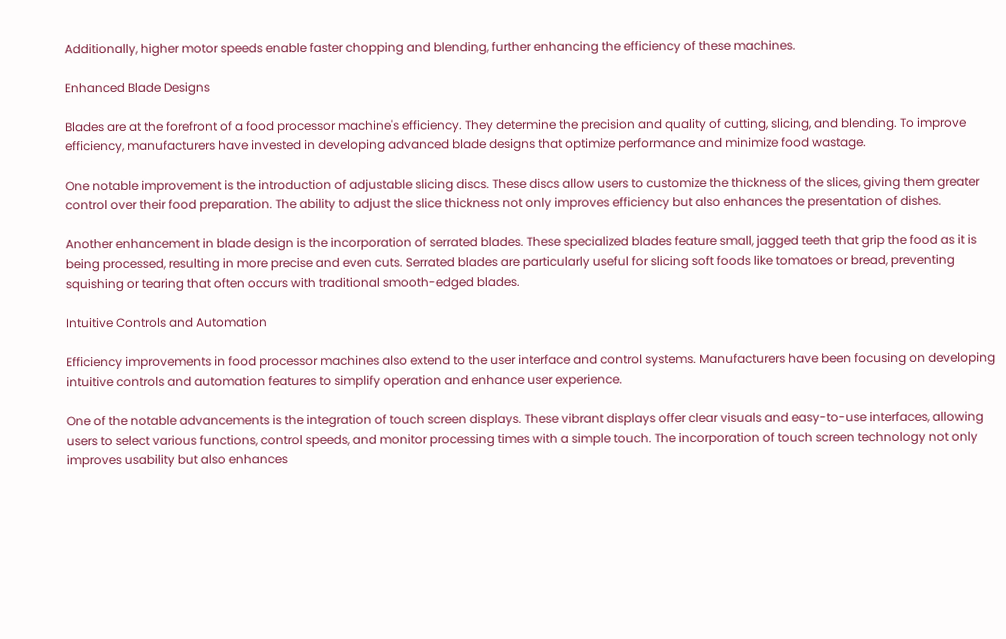Additionally, higher motor speeds enable faster chopping and blending, further enhancing the efficiency of these machines.

Enhanced Blade Designs

Blades are at the forefront of a food processor machine's efficiency. They determine the precision and quality of cutting, slicing, and blending. To improve efficiency, manufacturers have invested in developing advanced blade designs that optimize performance and minimize food wastage.

One notable improvement is the introduction of adjustable slicing discs. These discs allow users to customize the thickness of the slices, giving them greater control over their food preparation. The ability to adjust the slice thickness not only improves efficiency but also enhances the presentation of dishes.

Another enhancement in blade design is the incorporation of serrated blades. These specialized blades feature small, jagged teeth that grip the food as it is being processed, resulting in more precise and even cuts. Serrated blades are particularly useful for slicing soft foods like tomatoes or bread, preventing squishing or tearing that often occurs with traditional smooth-edged blades.

Intuitive Controls and Automation

Efficiency improvements in food processor machines also extend to the user interface and control systems. Manufacturers have been focusing on developing intuitive controls and automation features to simplify operation and enhance user experience.

One of the notable advancements is the integration of touch screen displays. These vibrant displays offer clear visuals and easy-to-use interfaces, allowing users to select various functions, control speeds, and monitor processing times with a simple touch. The incorporation of touch screen technology not only improves usability but also enhances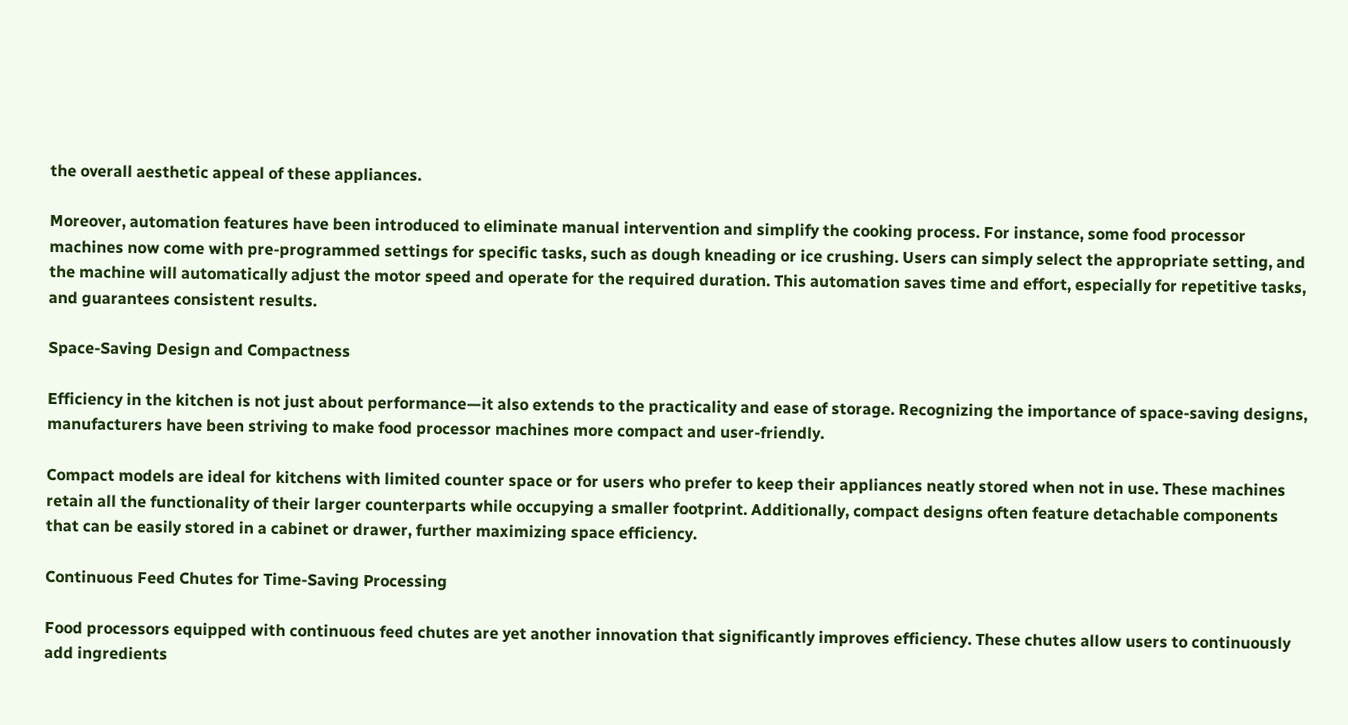the overall aesthetic appeal of these appliances.

Moreover, automation features have been introduced to eliminate manual intervention and simplify the cooking process. For instance, some food processor machines now come with pre-programmed settings for specific tasks, such as dough kneading or ice crushing. Users can simply select the appropriate setting, and the machine will automatically adjust the motor speed and operate for the required duration. This automation saves time and effort, especially for repetitive tasks, and guarantees consistent results.

Space-Saving Design and Compactness

Efficiency in the kitchen is not just about performance—it also extends to the practicality and ease of storage. Recognizing the importance of space-saving designs, manufacturers have been striving to make food processor machines more compact and user-friendly.

Compact models are ideal for kitchens with limited counter space or for users who prefer to keep their appliances neatly stored when not in use. These machines retain all the functionality of their larger counterparts while occupying a smaller footprint. Additionally, compact designs often feature detachable components that can be easily stored in a cabinet or drawer, further maximizing space efficiency.

Continuous Feed Chutes for Time-Saving Processing

Food processors equipped with continuous feed chutes are yet another innovation that significantly improves efficiency. These chutes allow users to continuously add ingredients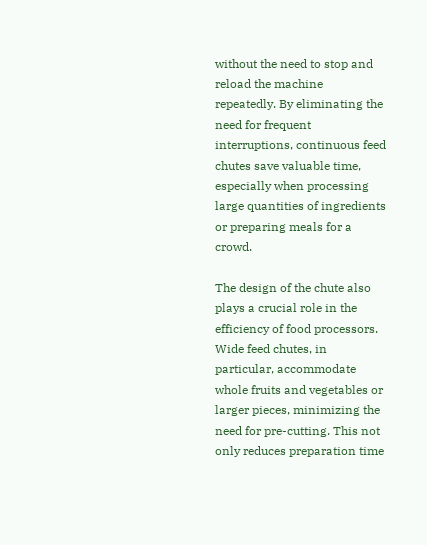without the need to stop and reload the machine repeatedly. By eliminating the need for frequent interruptions, continuous feed chutes save valuable time, especially when processing large quantities of ingredients or preparing meals for a crowd.

The design of the chute also plays a crucial role in the efficiency of food processors. Wide feed chutes, in particular, accommodate whole fruits and vegetables or larger pieces, minimizing the need for pre-cutting. This not only reduces preparation time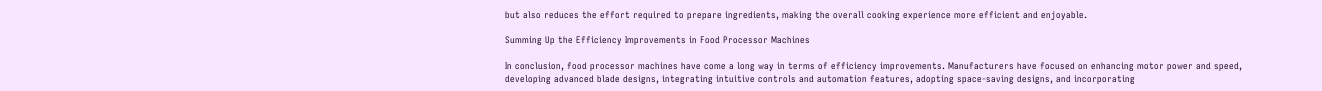but also reduces the effort required to prepare ingredients, making the overall cooking experience more efficient and enjoyable.

Summing Up the Efficiency Improvements in Food Processor Machines

In conclusion, food processor machines have come a long way in terms of efficiency improvements. Manufacturers have focused on enhancing motor power and speed, developing advanced blade designs, integrating intuitive controls and automation features, adopting space-saving designs, and incorporating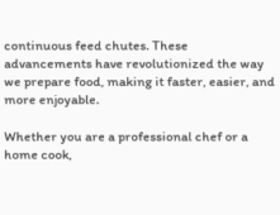continuous feed chutes. These advancements have revolutionized the way we prepare food, making it faster, easier, and more enjoyable.

Whether you are a professional chef or a home cook,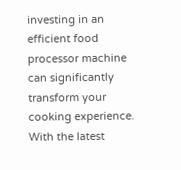investing in an efficient food processor machine can significantly transform your cooking experience. With the latest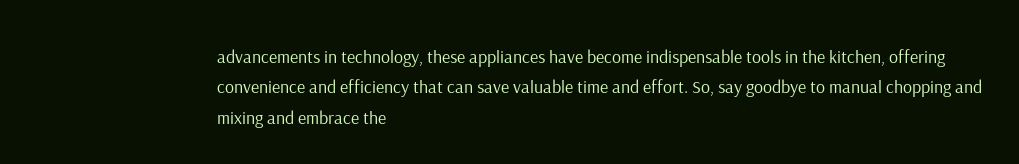advancements in technology, these appliances have become indispensable tools in the kitchen, offering convenience and efficiency that can save valuable time and effort. So, say goodbye to manual chopping and mixing and embrace the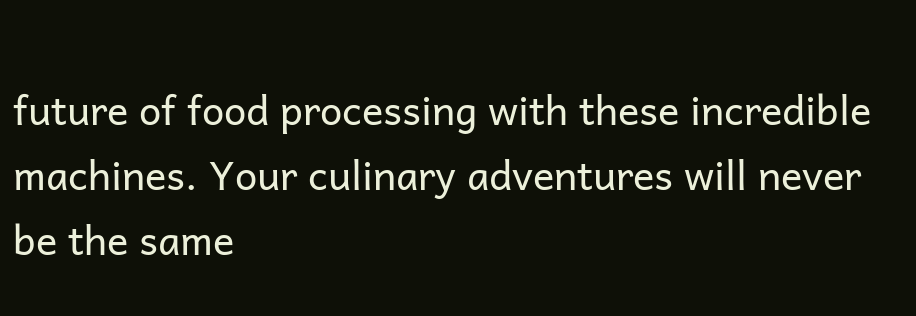future of food processing with these incredible machines. Your culinary adventures will never be the same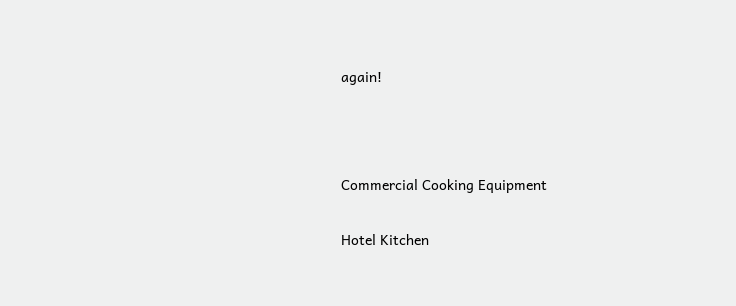again!



Commercial Cooking Equipment

Hotel Kitchen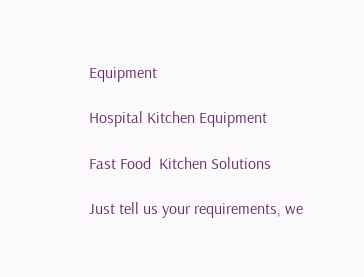Equipment

Hospital Kitchen Equipment

Fast Food  Kitchen Solutions

Just tell us your requirements, we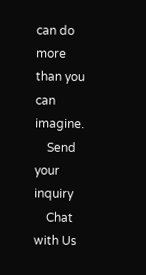can do more than you can imagine.
    Send your inquiry
    Chat with Us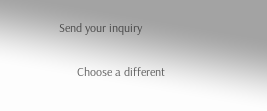Send your inquiry

      Choose a different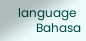language
      Bahasa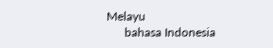Melayu
      bahasa Indonesia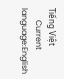Tiếng Việt
      Current language:English